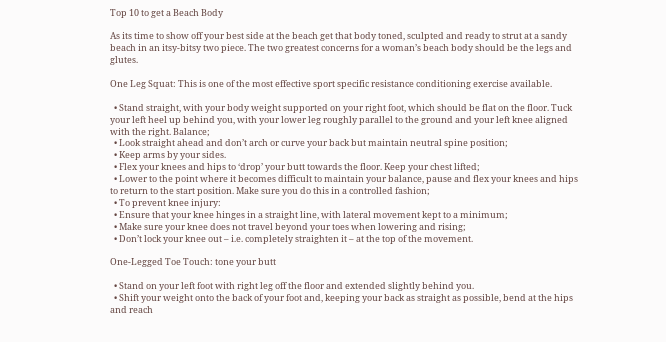Top 10 to get a Beach Body

As its time to show off your best side at the beach get that body toned, sculpted and ready to strut at a sandy beach in an itsy-bitsy two piece. The two greatest concerns for a woman’s beach body should be the legs and glutes.

One Leg Squat: This is one of the most effective sport specific resistance conditioning exercise available.

  • Stand straight, with your body weight supported on your right foot, which should be flat on the floor. Tuck your left heel up behind you, with your lower leg roughly parallel to the ground and your left knee aligned with the right. Balance;
  • Look straight ahead and don’t arch or curve your back but maintain neutral spine position;
  • Keep arms by your sides.
  • Flex your knees and hips to ‘drop’ your butt towards the floor. Keep your chest lifted;
  • Lower to the point where it becomes difficult to maintain your balance, pause and flex your knees and hips to return to the start position. Make sure you do this in a controlled fashion;
  • To prevent knee injury:
  • Ensure that your knee hinges in a straight line, with lateral movement kept to a minimum;
  • Make sure your knee does not travel beyond your toes when lowering and rising;
  • Don’t lock your knee out – i.e. completely straighten it – at the top of the movement.

One-Legged Toe Touch: tone your butt

  • Stand on your left foot with right leg off the floor and extended slightly behind you.
  • Shift your weight onto the back of your foot and, keeping your back as straight as possible, bend at the hips and reach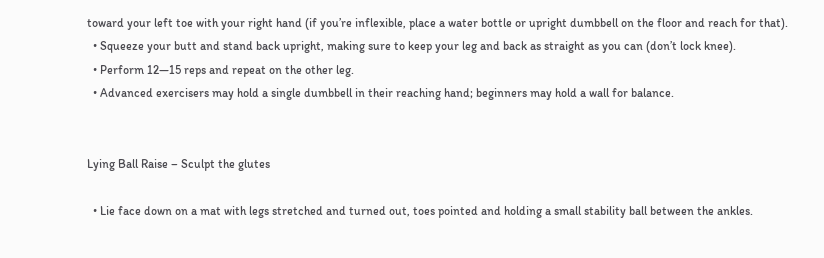toward your left toe with your right hand (if you’re inflexible, place a water bottle or upright dumbbell on the floor and reach for that).
  • Squeeze your butt and stand back upright, making sure to keep your leg and back as straight as you can (don’t lock knee).
  • Perform 12—15 reps and repeat on the other leg.
  • Advanced exercisers may hold a single dumbbell in their reaching hand; beginners may hold a wall for balance.


Lying Ball Raise – Sculpt the glutes

  • Lie face down on a mat with legs stretched and turned out, toes pointed and holding a small stability ball between the ankles.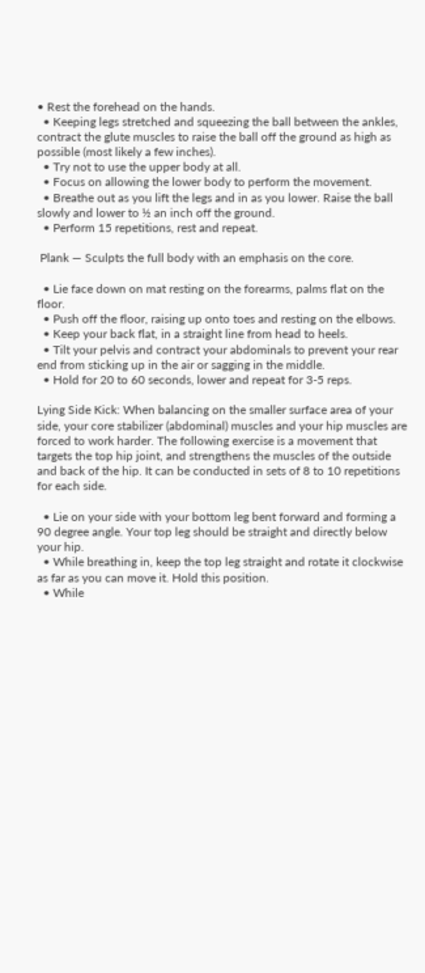• Rest the forehead on the hands.
  • Keeping legs stretched and squeezing the ball between the ankles, contract the glute muscles to raise the ball off the ground as high as possible (most likely a few inches).
  • Try not to use the upper body at all.
  • Focus on allowing the lower body to perform the movement.
  • Breathe out as you lift the legs and in as you lower. Raise the ball slowly and lower to ½ an inch off the ground.
  • Perform 15 repetitions, rest and repeat.

 Plank — Sculpts the full body with an emphasis on the core.

  • Lie face down on mat resting on the forearms, palms flat on the floor.
  • Push off the floor, raising up onto toes and resting on the elbows.
  • Keep your back flat, in a straight line from head to heels.
  • Tilt your pelvis and contract your abdominals to prevent your rear end from sticking up in the air or sagging in the middle.
  • Hold for 20 to 60 seconds, lower and repeat for 3-5 reps.

Lying Side Kick: When balancing on the smaller surface area of your side, your core stabilizer (abdominal) muscles and your hip muscles are forced to work harder. The following exercise is a movement that targets the top hip joint, and strengthens the muscles of the outside and back of the hip. It can be conducted in sets of 8 to 10 repetitions for each side.

  • Lie on your side with your bottom leg bent forward and forming a 90 degree angle. Your top leg should be straight and directly below your hip.
  • While breathing in, keep the top leg straight and rotate it clockwise as far as you can move it. Hold this position.
  • While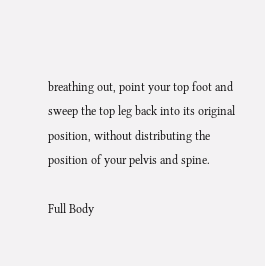breathing out, point your top foot and sweep the top leg back into its original position, without distributing the position of your pelvis and spine.

Full Body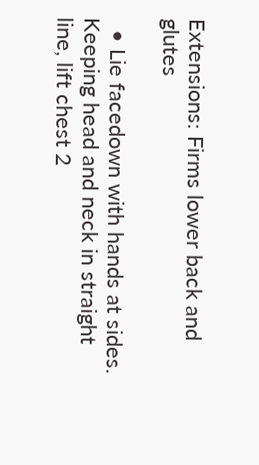Extensions: Firms lower back and glutes

  • Lie facedown with hands at sides. Keeping head and neck in straight line, lift chest 2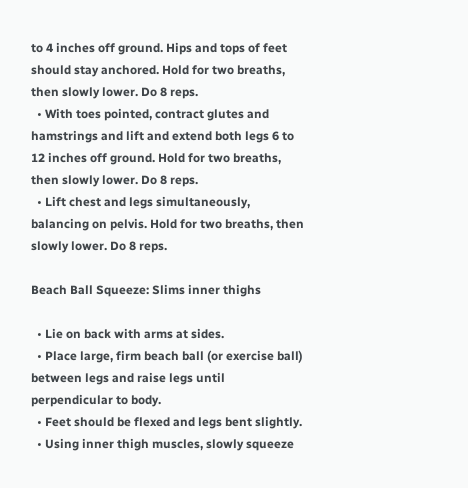to 4 inches off ground. Hips and tops of feet should stay anchored. Hold for two breaths, then slowly lower. Do 8 reps.
  • With toes pointed, contract glutes and hamstrings and lift and extend both legs 6 to 12 inches off ground. Hold for two breaths, then slowly lower. Do 8 reps.
  • Lift chest and legs simultaneously, balancing on pelvis. Hold for two breaths, then slowly lower. Do 8 reps.

Beach Ball Squeeze: Slims inner thighs

  • Lie on back with arms at sides.
  • Place large, firm beach ball (or exercise ball) between legs and raise legs until perpendicular to body.
  • Feet should be flexed and legs bent slightly.
  • Using inner thigh muscles, slowly squeeze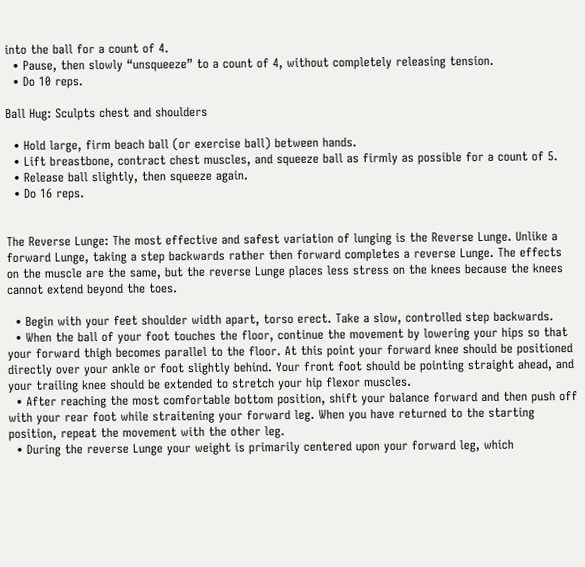into the ball for a count of 4.
  • Pause, then slowly “unsqueeze” to a count of 4, without completely releasing tension.
  • Do 10 reps.

Ball Hug: Sculpts chest and shoulders

  • Hold large, firm beach ball (or exercise ball) between hands.
  • Lift breastbone, contract chest muscles, and squeeze ball as firmly as possible for a count of 5.
  • Release ball slightly, then squeeze again.
  • Do 16 reps.


The Reverse Lunge: The most effective and safest variation of lunging is the Reverse Lunge. Unlike a forward Lunge, taking a step backwards rather then forward completes a reverse Lunge. The effects on the muscle are the same, but the reverse Lunge places less stress on the knees because the knees cannot extend beyond the toes.

  • Begin with your feet shoulder width apart, torso erect. Take a slow, controlled step backwards.
  • When the ball of your foot touches the floor, continue the movement by lowering your hips so that your forward thigh becomes parallel to the floor. At this point your forward knee should be positioned directly over your ankle or foot slightly behind. Your front foot should be pointing straight ahead, and your trailing knee should be extended to stretch your hip flexor muscles.
  • After reaching the most comfortable bottom position, shift your balance forward and then push off with your rear foot while straitening your forward leg. When you have returned to the starting position, repeat the movement with the other leg.
  • During the reverse Lunge your weight is primarily centered upon your forward leg, which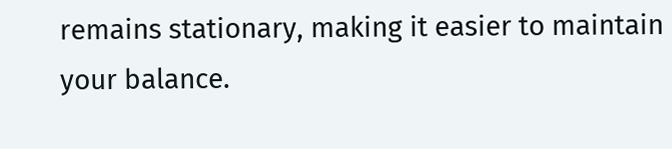remains stationary, making it easier to maintain your balance.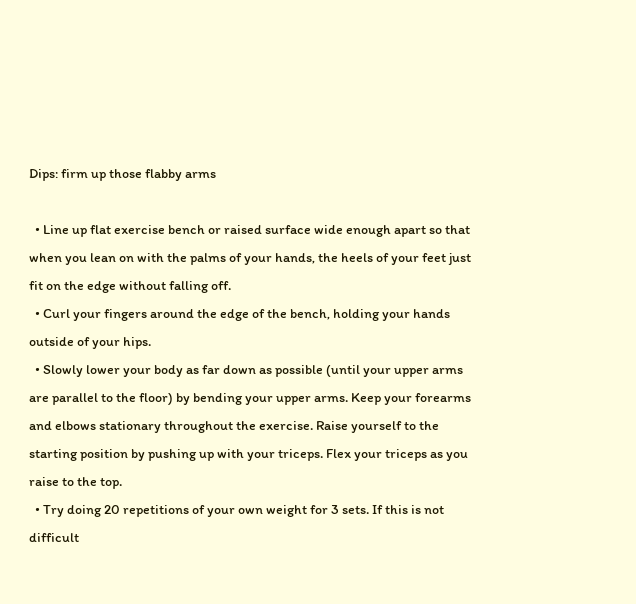Dips: firm up those flabby arms

  • Line up flat exercise bench or raised surface wide enough apart so that when you lean on with the palms of your hands, the heels of your feet just fit on the edge without falling off.
  • Curl your fingers around the edge of the bench, holding your hands outside of your hips.
  • Slowly lower your body as far down as possible (until your upper arms are parallel to the floor) by bending your upper arms. Keep your forearms and elbows stationary throughout the exercise. Raise yourself to the starting position by pushing up with your triceps. Flex your triceps as you raise to the top.
  • Try doing 20 repetitions of your own weight for 3 sets. If this is not difficult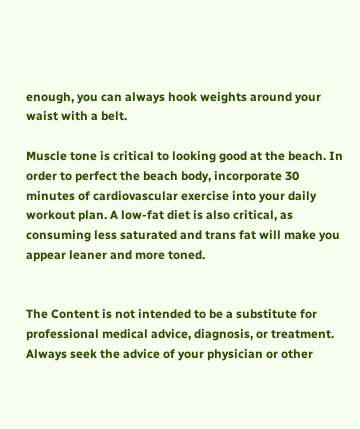enough, you can always hook weights around your waist with a belt.

Muscle tone is critical to looking good at the beach. In order to perfect the beach body, incorporate 30 minutes of cardiovascular exercise into your daily workout plan. A low-fat diet is also critical, as consuming less saturated and trans fat will make you appear leaner and more toned.


The Content is not intended to be a substitute for professional medical advice, diagnosis, or treatment. Always seek the advice of your physician or other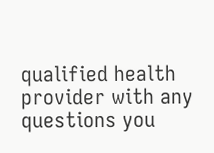qualified health provider with any questions you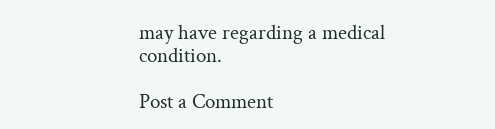may have regarding a medical condition.

Post a Comment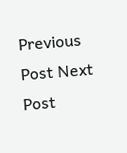Previous Post Next Post